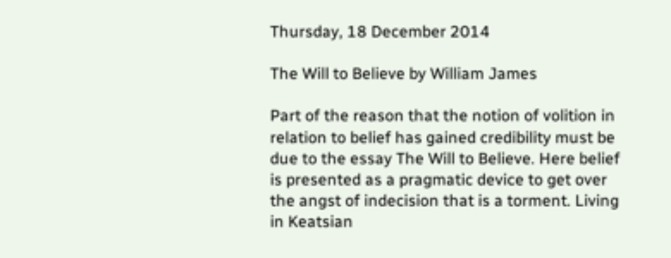Thursday, 18 December 2014

The Will to Believe by William James

Part of the reason that the notion of volition in relation to belief has gained credibility must be due to the essay The Will to Believe. Here belief is presented as a pragmatic device to get over the angst of indecision that is a torment. Living in Keatsian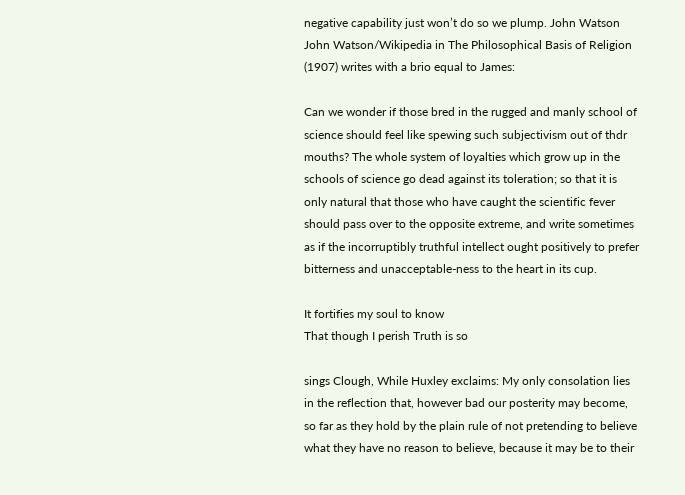negative capability just won’t do so we plump. John Watson
John Watson/Wikipedia in The Philosophical Basis of Religion (1907) writes with a brio equal to James:

Can we wonder if those bred in the rugged and manly school of science should feel like spewing such subjectivism out of thdr mouths? The whole system of loyalties which grow up in the schools of science go dead against its toleration; so that it is only natural that those who have caught the scientific fever should pass over to the opposite extreme, and write sometimes as if the incorruptibly truthful intellect ought positively to prefer bitterness and unacceptable-ness to the heart in its cup.

It fortifies my soul to know
That though I perish Truth is so

sings Clough, While Huxley exclaims: My only consolation lies in the reflection that, however bad our posterity may become, so far as they hold by the plain rule of not pretending to believe what they have no reason to believe, because it may be to their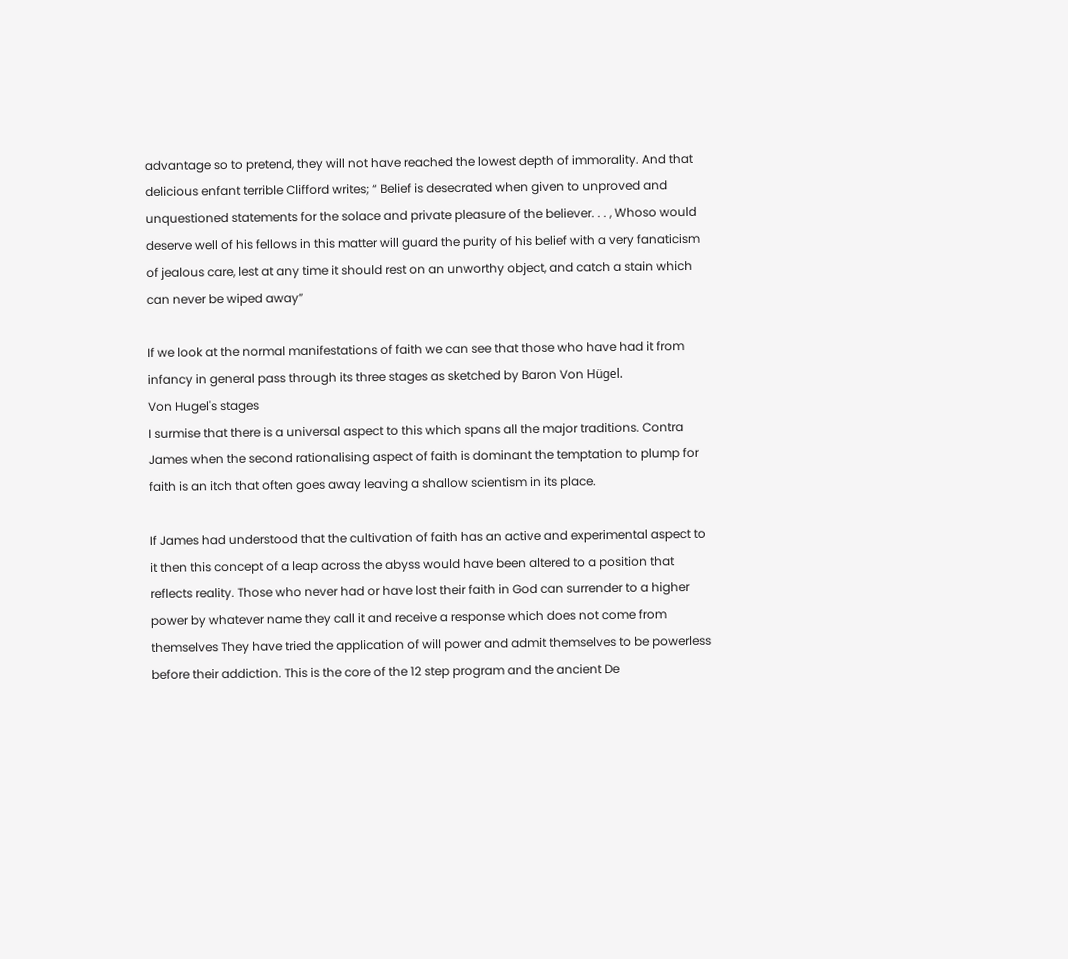advantage so to pretend, they will not have reached the lowest depth of immorality. And that delicious enfant terrible Clifford writes; “ Belief is desecrated when given to unproved and unquestioned statements for the solace and private pleasure of the believer. . . , Whoso would deserve well of his fellows in this matter will guard the purity of his belief with a very fanaticism of jealous care, lest at any time it should rest on an unworthy object, and catch a stain which can never be wiped away”

If we look at the normal manifestations of faith we can see that those who have had it from infancy in general pass through its three stages as sketched by Baron Von Hügel.
Von Hugel's stages
I surmise that there is a universal aspect to this which spans all the major traditions. Contra James when the second rationalising aspect of faith is dominant the temptation to plump for faith is an itch that often goes away leaving a shallow scientism in its place.

If James had understood that the cultivation of faith has an active and experimental aspect to it then this concept of a leap across the abyss would have been altered to a position that reflects reality. Those who never had or have lost their faith in God can surrender to a higher power by whatever name they call it and receive a response which does not come from themselves They have tried the application of will power and admit themselves to be powerless before their addiction. This is the core of the 12 step program and the ancient De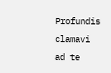Profundis clamavi ad te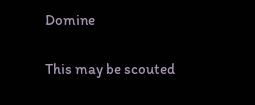Domine

This may be scouted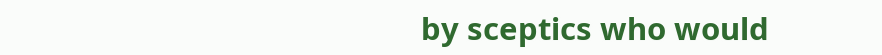by sceptics who would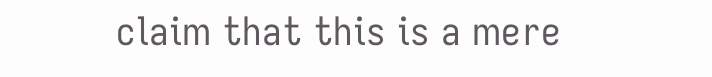claim that this is a mere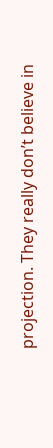projection. They really don’t believe in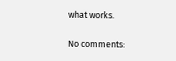what works.

No comments: